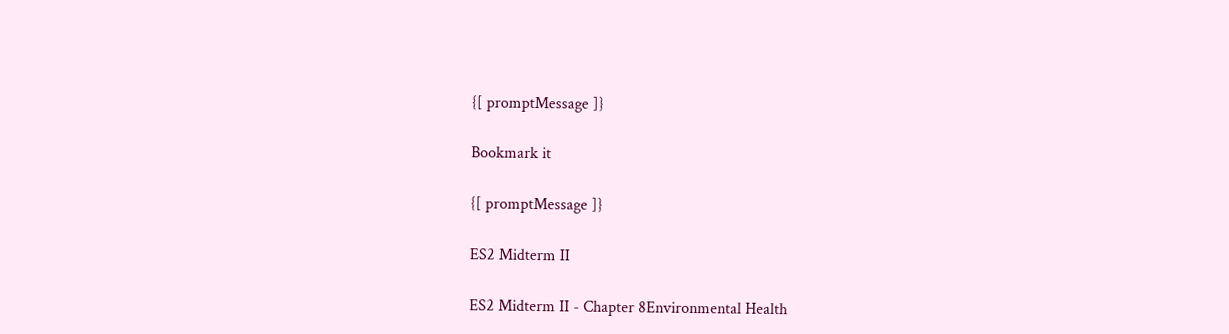{[ promptMessage ]}

Bookmark it

{[ promptMessage ]}

ES2 Midterm II

ES2 Midterm II - Chapter 8Environmental Health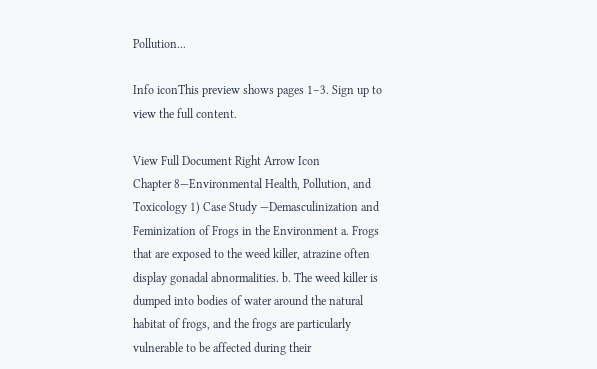Pollution...

Info iconThis preview shows pages 1–3. Sign up to view the full content.

View Full Document Right Arrow Icon
Chapter 8—Environmental Health, Pollution, and Toxicology 1) Case Study —Demasculinization and Feminization of Frogs in the Environment a. Frogs that are exposed to the weed killer, atrazine often display gonadal abnormalities. b. The weed killer is dumped into bodies of water around the natural habitat of frogs, and the frogs are particularly vulnerable to be affected during their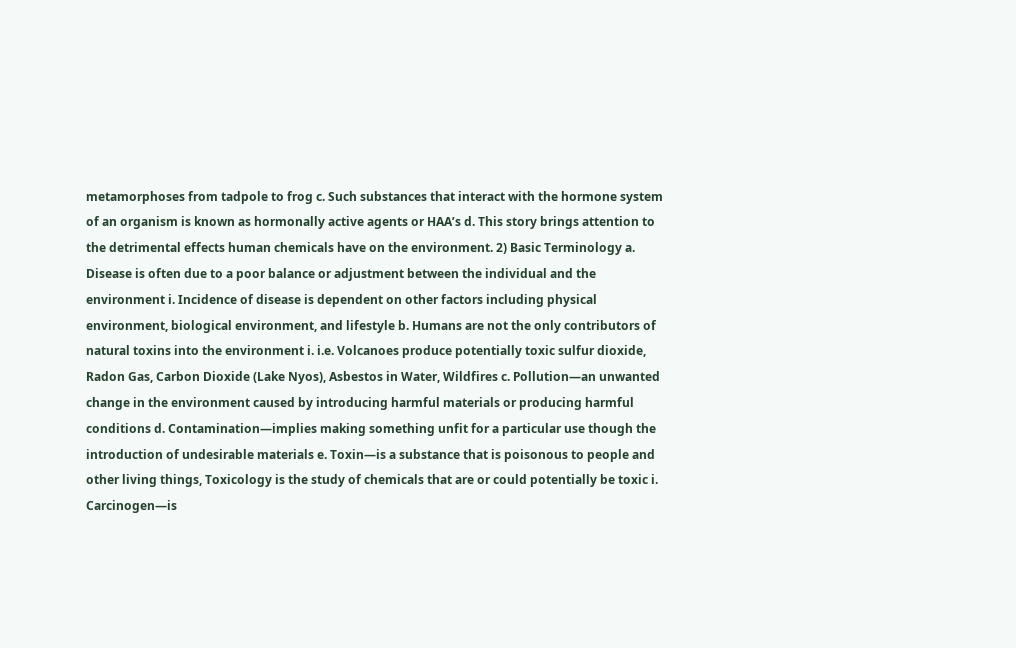metamorphoses from tadpole to frog c. Such substances that interact with the hormone system of an organism is known as hormonally active agents or HAA’s d. This story brings attention to the detrimental effects human chemicals have on the environment. 2) Basic Terminology a. Disease is often due to a poor balance or adjustment between the individual and the environment i. Incidence of disease is dependent on other factors including physical environment, biological environment, and lifestyle b. Humans are not the only contributors of natural toxins into the environment i. i.e. Volcanoes produce potentially toxic sulfur dioxide, Radon Gas, Carbon Dioxide (Lake Nyos), Asbestos in Water, Wildfires c. Pollution—an unwanted change in the environment caused by introducing harmful materials or producing harmful conditions d. Contamination—implies making something unfit for a particular use though the introduction of undesirable materials e. Toxin—is a substance that is poisonous to people and other living things, Toxicology is the study of chemicals that are or could potentially be toxic i. Carcinogen—is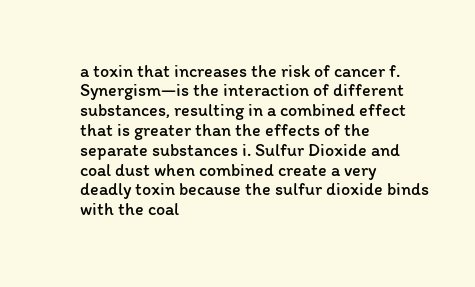a toxin that increases the risk of cancer f. Synergism—is the interaction of different substances, resulting in a combined effect that is greater than the effects of the separate substances i. Sulfur Dioxide and coal dust when combined create a very deadly toxin because the sulfur dioxide binds with the coal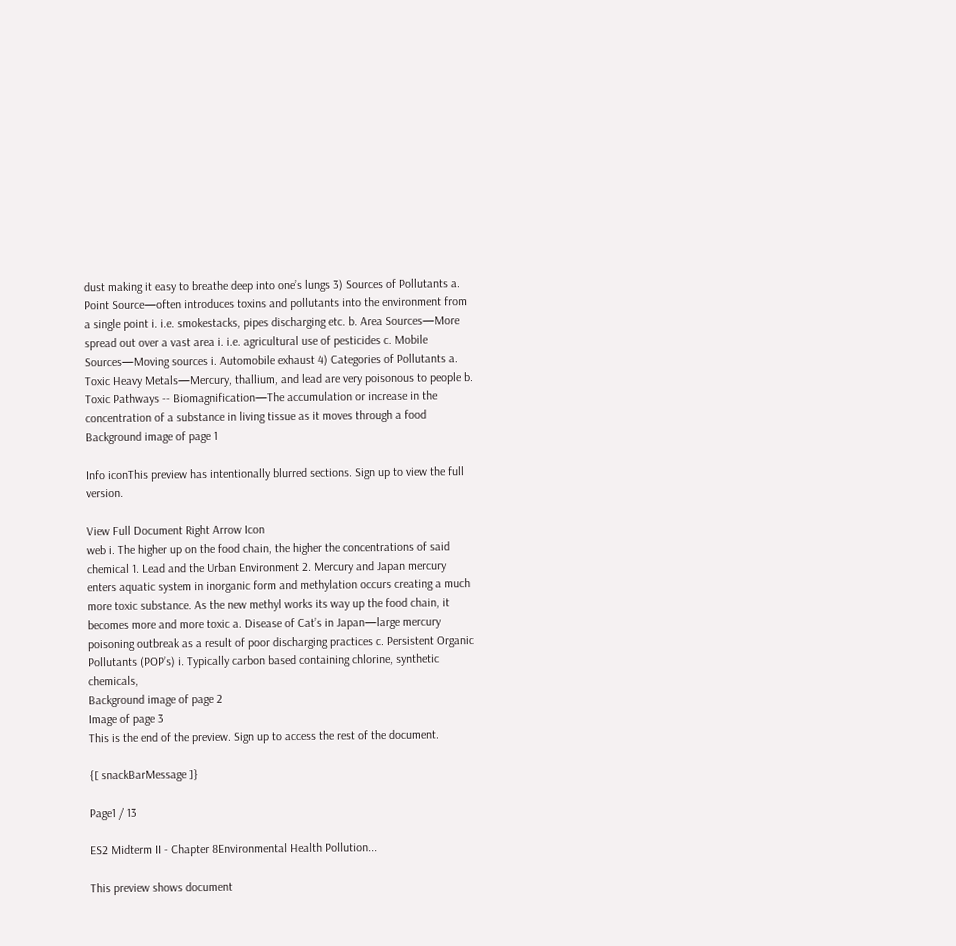dust making it easy to breathe deep into one’s lungs 3) Sources of Pollutants a. Point Source—often introduces toxins and pollutants into the environment from a single point i. i.e. smokestacks, pipes discharging etc. b. Area Sources—More spread out over a vast area i. i.e. agricultural use of pesticides c. Mobile Sources—Moving sources i. Automobile exhaust 4) Categories of Pollutants a. Toxic Heavy Metals—Mercury, thallium, and lead are very poisonous to people b. Toxic Pathways -- Biomagnification—The accumulation or increase in the concentration of a substance in living tissue as it moves through a food
Background image of page 1

Info iconThis preview has intentionally blurred sections. Sign up to view the full version.

View Full Document Right Arrow Icon
web i. The higher up on the food chain, the higher the concentrations of said chemical 1. Lead and the Urban Environment 2. Mercury and Japan mercury enters aquatic system in inorganic form and methylation occurs creating a much more toxic substance. As the new methyl works its way up the food chain, it becomes more and more toxic a. Disease of Cat’s in Japan—large mercury poisoning outbreak as a result of poor discharging practices c. Persistent Organic Pollutants (POP’s) i. Typically carbon based containing chlorine, synthetic chemicals,
Background image of page 2
Image of page 3
This is the end of the preview. Sign up to access the rest of the document.

{[ snackBarMessage ]}

Page1 / 13

ES2 Midterm II - Chapter 8Environmental Health Pollution...

This preview shows document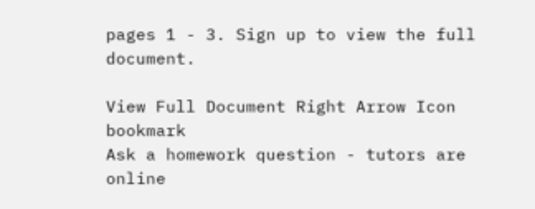pages 1 - 3. Sign up to view the full document.

View Full Document Right Arrow Icon bookmark
Ask a homework question - tutors are online